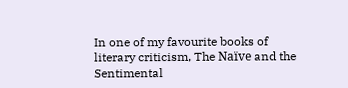In one of my favourite books of literary criticism, The Naïve and the Sentimental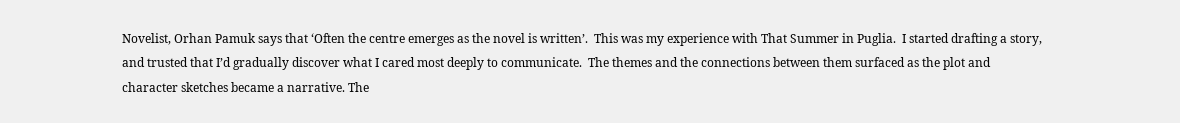Novelist, Orhan Pamuk says that ‘Often the centre emerges as the novel is written’.  This was my experience with That Summer in Puglia.  I started drafting a story, and trusted that I’d gradually discover what I cared most deeply to communicate.  The themes and the connections between them surfaced as the plot and character sketches became a narrative. The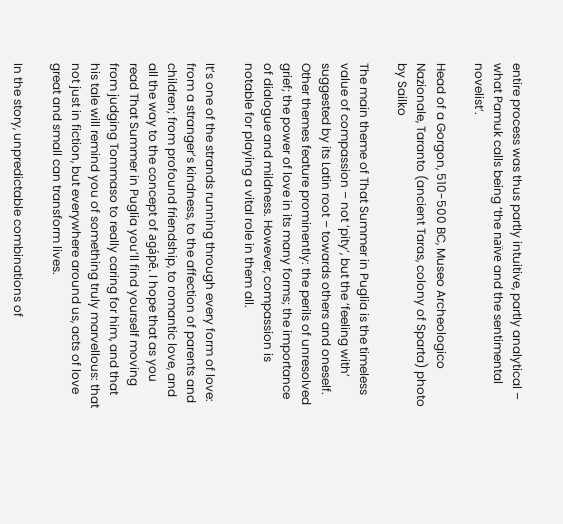entire process was thus partly intuitive, partly analytical – what Pamuk calls being ‘the naïve and the sentimental novelist’.

Head of a Gorgon, 510-500 BC, Museo Archeologico Nazionale, Taranto (ancient Taras, colony of Sparta) photo by Sailko

The main theme of That Summer in Puglia is the timeless value of compassion – not ‘pity’, but the ‘feeling with’ suggested by its Latin root – towards others and oneself. Other themes feature prominently: the perils of unresolved grief; the power of love in its many forms; the importance of dialogue and mildness. However, compassion is notable for playing a vital role in them all.

It’s one of the strands running through every form of love: from a stranger’s kindness, to the affection of parents and children; from profound friendship, to romantic love, and all the way to the concept of agápē. I hope that as you read That Summer in Puglia you’ll find yourself moving from judging Tommaso to really caring for him, and that his tale will remind you of something truly marvellous: that not just in fiction, but everywhere around us, acts of love great and small can transform lives.

In the story, unpredictable combinations of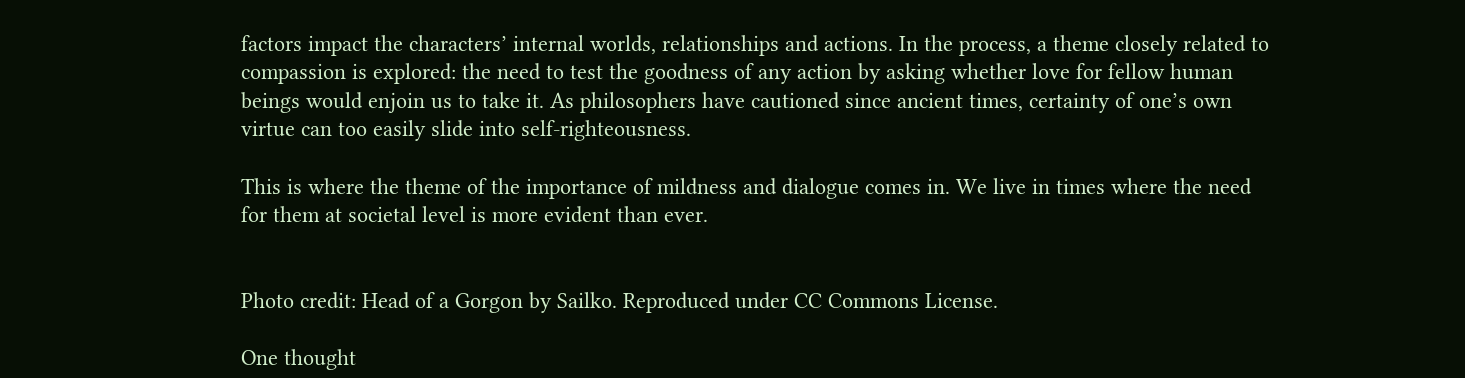factors impact the characters’ internal worlds, relationships and actions. In the process, a theme closely related to compassion is explored: the need to test the goodness of any action by asking whether love for fellow human beings would enjoin us to take it. As philosophers have cautioned since ancient times, certainty of one’s own virtue can too easily slide into self-righteousness.

This is where the theme of the importance of mildness and dialogue comes in. We live in times where the need for them at societal level is more evident than ever.


Photo credit: Head of a Gorgon by Sailko. Reproduced under CC Commons License.

One thought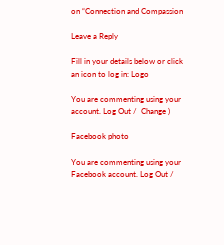on “Connection and Compassion

Leave a Reply

Fill in your details below or click an icon to log in: Logo

You are commenting using your account. Log Out /  Change )

Facebook photo

You are commenting using your Facebook account. Log Out /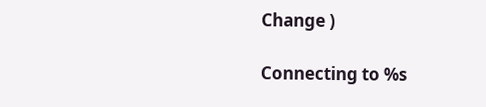Change )

Connecting to %s